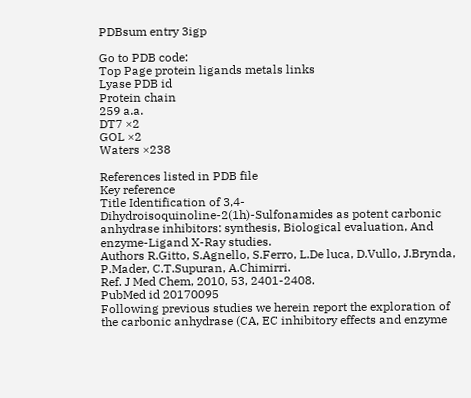PDBsum entry 3igp

Go to PDB code:
Top Page protein ligands metals links
Lyase PDB id
Protein chain
259 a.a.
DT7 ×2
GOL ×2
Waters ×238

References listed in PDB file
Key reference
Title Identification of 3,4-Dihydroisoquinoline-2(1h)-Sulfonamides as potent carbonic anhydrase inhibitors: synthesis, Biological evaluation, And enzyme-Ligand X-Ray studies.
Authors R.Gitto, S.Agnello, S.Ferro, L.De luca, D.Vullo, J.Brynda, P.Mader, C.T.Supuran, A.Chimirri.
Ref. J Med Chem, 2010, 53, 2401-2408.
PubMed id 20170095
Following previous studies we herein report the exploration of the carbonic anhydrase (CA, EC inhibitory effects and enzyme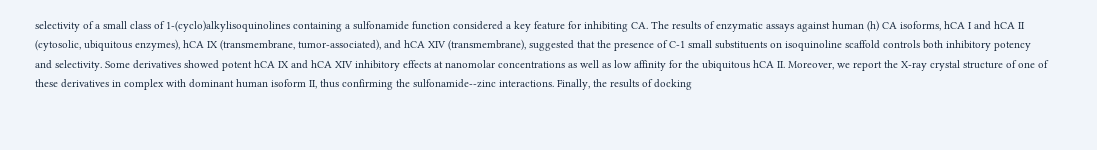selectivity of a small class of 1-(cyclo)alkylisoquinolines containing a sulfonamide function considered a key feature for inhibiting CA. The results of enzymatic assays against human (h) CA isoforms, hCA I and hCA II (cytosolic, ubiquitous enzymes), hCA IX (transmembrane, tumor-associated), and hCA XIV (transmembrane), suggested that the presence of C-1 small substituents on isoquinoline scaffold controls both inhibitory potency and selectivity. Some derivatives showed potent hCA IX and hCA XIV inhibitory effects at nanomolar concentrations as well as low affinity for the ubiquitous hCA II. Moreover, we report the X-ray crystal structure of one of these derivatives in complex with dominant human isoform II, thus confirming the sulfonamide--zinc interactions. Finally, the results of docking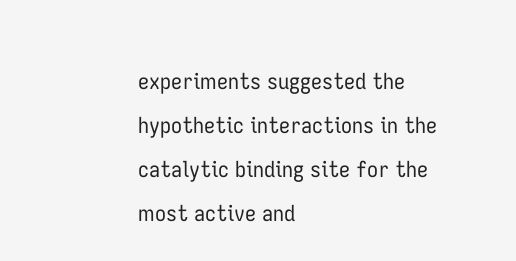experiments suggested the hypothetic interactions in the catalytic binding site for the most active and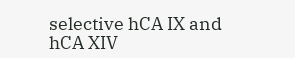selective hCA IX and hCA XIV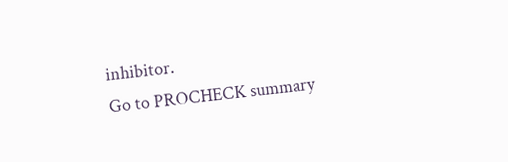inhibitor.
Go to PROCHECK summary